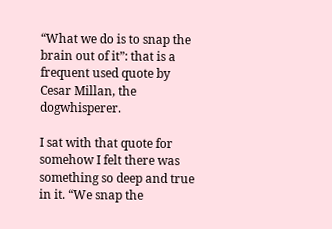“What we do is to snap the brain out of it”: that is a frequent used quote by Cesar Millan, the dogwhisperer.

I sat with that quote for somehow I felt there was something so deep and true in it. “We snap the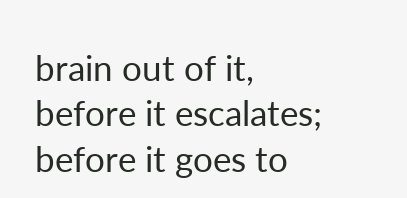brain out of it, before it escalates; before it goes to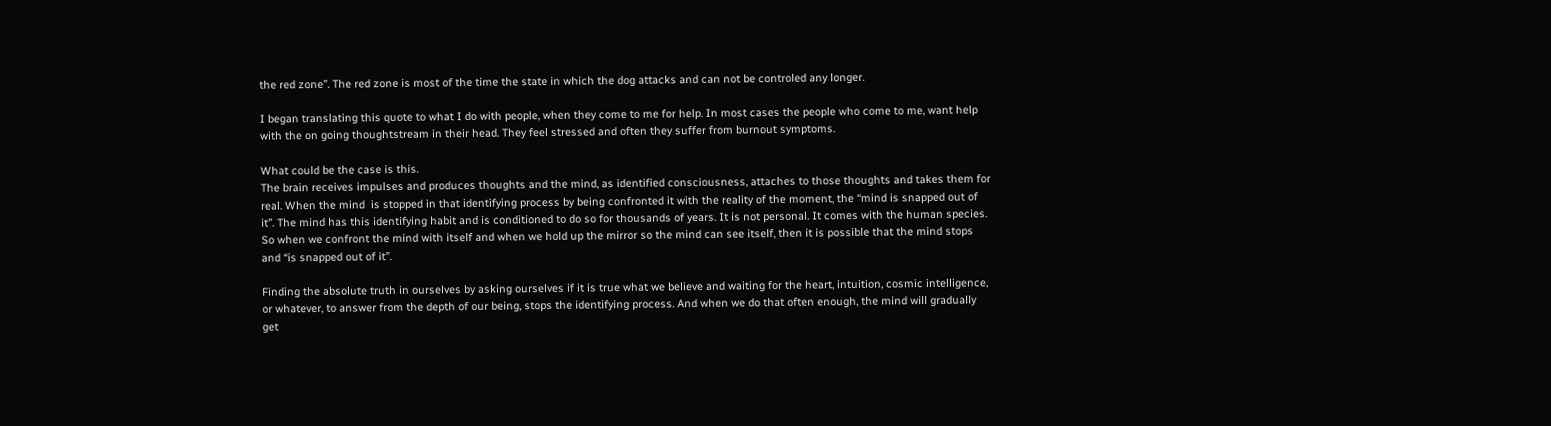the red zone”. The red zone is most of the time the state in which the dog attacks and can not be controled any longer.

I began translating this quote to what I do with people, when they come to me for help. In most cases the people who come to me, want help with the on going thoughtstream in their head. They feel stressed and often they suffer from burnout symptoms.

What could be the case is this.
The brain receives impulses and produces thoughts and the mind, as identified consciousness, attaches to those thoughts and takes them for real. When the mind  is stopped in that identifying process by being confronted it with the reality of the moment, the “mind is snapped out of it”. The mind has this identifying habit and is conditioned to do so for thousands of years. It is not personal. It comes with the human species. So when we confront the mind with itself and when we hold up the mirror so the mind can see itself, then it is possible that the mind stops and “is snapped out of it”.

Finding the absolute truth in ourselves by asking ourselves if it is true what we believe and waiting for the heart, intuition, cosmic intelligence, or whatever, to answer from the depth of our being, stops the identifying process. And when we do that often enough, the mind will gradually get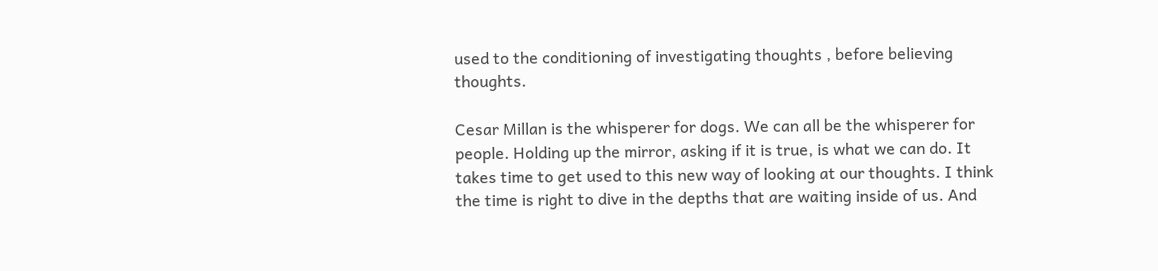used to the conditioning of investigating thoughts , before believing thoughts.

Cesar Millan is the whisperer for dogs. We can all be the whisperer for people. Holding up the mirror, asking if it is true, is what we can do. It takes time to get used to this new way of looking at our thoughts. I think the time is right to dive in the depths that are waiting inside of us. And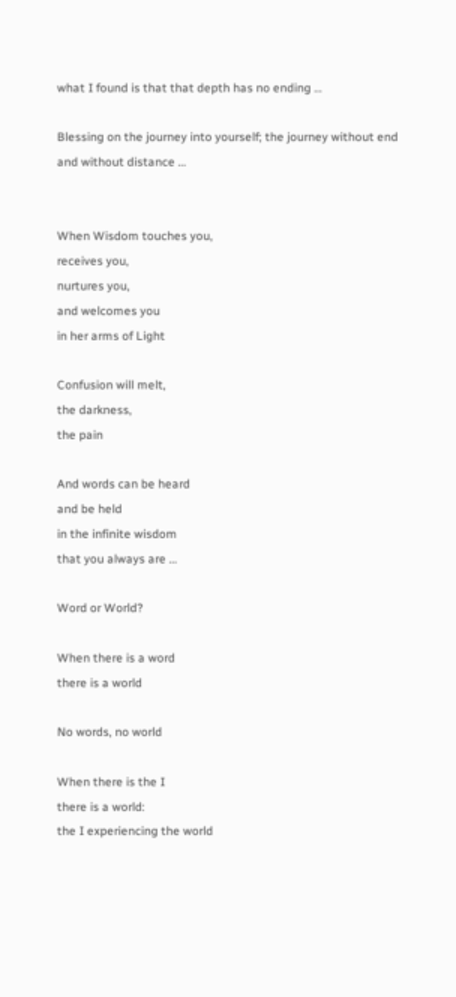what I found is that that depth has no ending …

Blessing on the journey into yourself; the journey without end and without distance …


When Wisdom touches you,
receives you,
nurtures you,
and welcomes you
in her arms of Light

Confusion will melt,
the darkness,
the pain

And words can be heard
and be held
in the infinite wisdom
that you always are …

Word or World?

When there is a word
there is a world

No words, no world

When there is the I
there is a world:
the I experiencing the world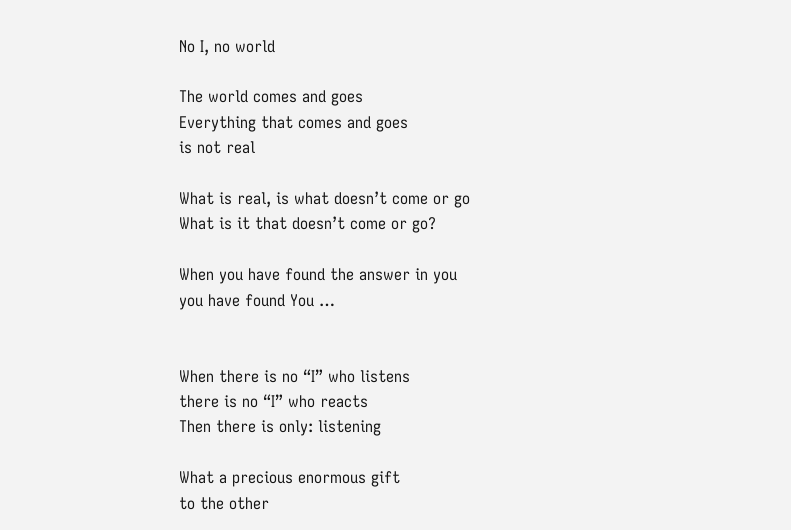No I, no world

The world comes and goes
Everything that comes and goes
is not real

What is real, is what doesn’t come or go
What is it that doesn’t come or go?

When you have found the answer in you
you have found You …


When there is no “I” who listens
there is no “I” who reacts
Then there is only: listening

What a precious enormous gift
to the other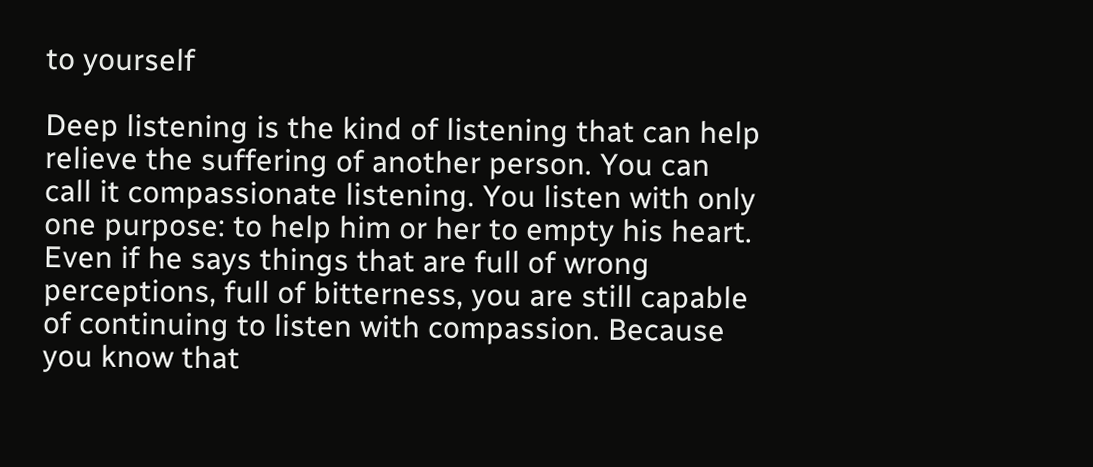to yourself

Deep listening is the kind of listening that can help relieve the suffering of another person. You can call it compassionate listening. You listen with only one purpose: to help him or her to empty his heart. Even if he says things that are full of wrong perceptions, full of bitterness, you are still capable of continuing to listen with compassion. Because you know that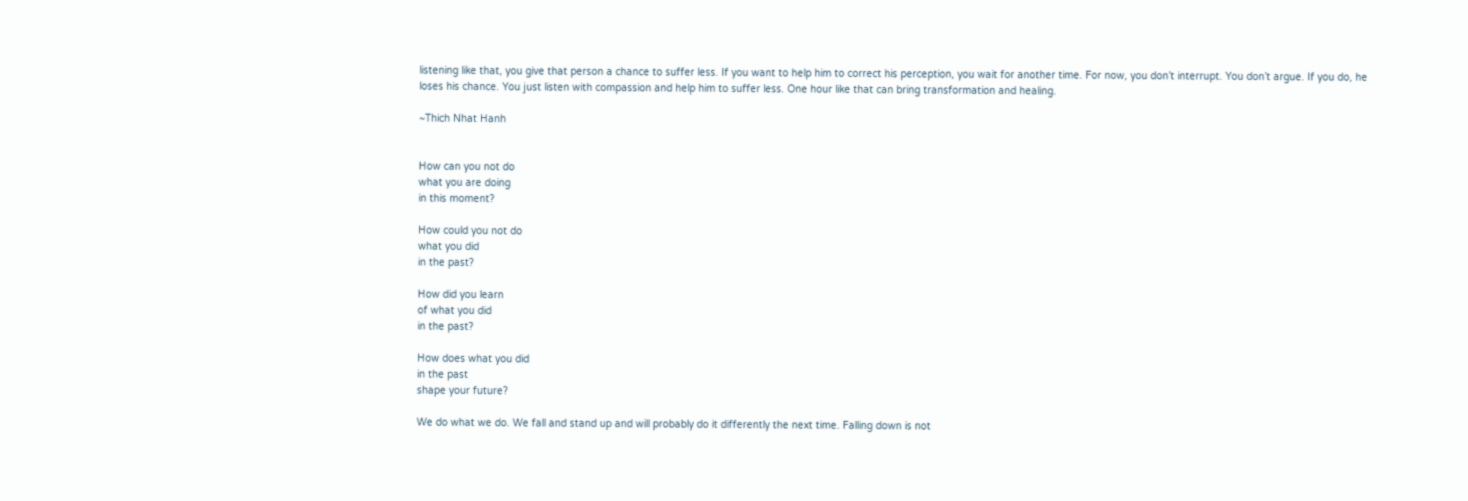listening like that, you give that person a chance to suffer less. If you want to help him to correct his perception, you wait for another time. For now, you don’t interrupt. You don’t argue. If you do, he loses his chance. You just listen with compassion and help him to suffer less. One hour like that can bring transformation and healing.

~Thich Nhat Hanh


How can you not do
what you are doing
in this moment?

How could you not do
what you did
in the past?

How did you learn
of what you did
in the past?

How does what you did
in the past
shape your future?

We do what we do. We fall and stand up and will probably do it differently the next time. Falling down is not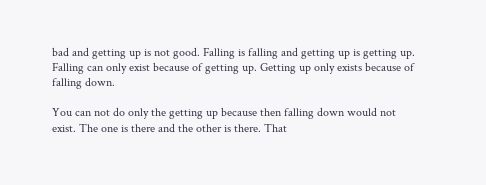bad and getting up is not good. Falling is falling and getting up is getting up. Falling can only exist because of getting up. Getting up only exists because of falling down.

You can not do only the getting up because then falling down would not exist. The one is there and the other is there. That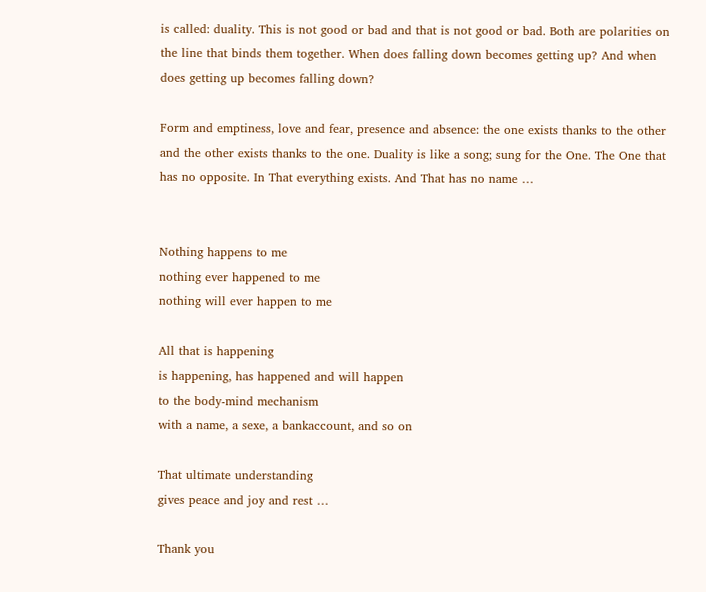is called: duality. This is not good or bad and that is not good or bad. Both are polarities on the line that binds them together. When does falling down becomes getting up? And when does getting up becomes falling down?

Form and emptiness, love and fear, presence and absence: the one exists thanks to the other and the other exists thanks to the one. Duality is like a song; sung for the One. The One that has no opposite. In That everything exists. And That has no name …


Nothing happens to me
nothing ever happened to me
nothing will ever happen to me

All that is happening
is happening, has happened and will happen
to the body-mind mechanism
with a name, a sexe, a bankaccount, and so on

That ultimate understanding
gives peace and joy and rest …

Thank you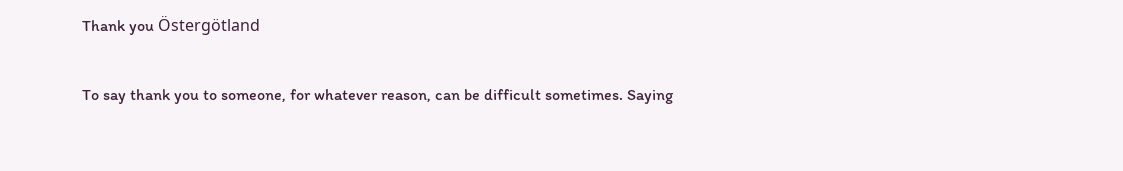Thank you Östergötland

To say thank you to someone, for whatever reason, can be difficult sometimes. Saying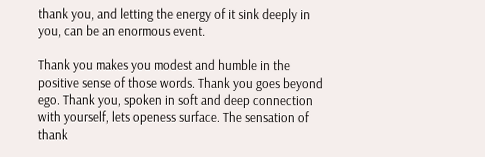thank you, and letting the energy of it sink deeply in you, can be an enormous event.

Thank you makes you modest and humble in the positive sense of those words. Thank you goes beyond ego. Thank you, spoken in soft and deep connection with yourself, lets openess surface. The sensation of thank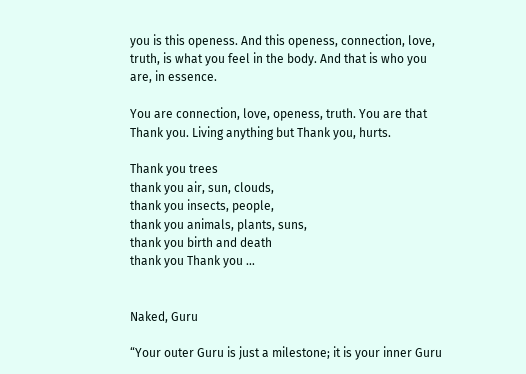you is this openess. And this openess, connection, love, truth, is what you feel in the body. And that is who you are, in essence.

You are connection, love, openess, truth. You are that Thank you. Living anything but Thank you, hurts.

Thank you trees
thank you air, sun, clouds,
thank you insects, people,
thank you animals, plants, suns,
thank you birth and death
thank you Thank you …


Naked, Guru

“Your outer Guru is just a milestone; it is your inner Guru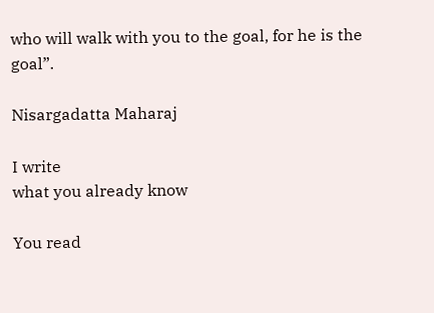who will walk with you to the goal, for he is the goal”.

Nisargadatta Maharaj

I write
what you already know

You read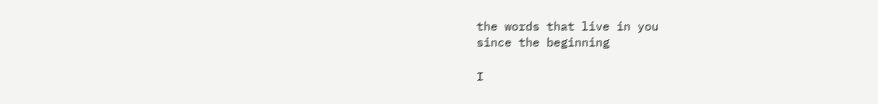the words that live in you
since the beginning

I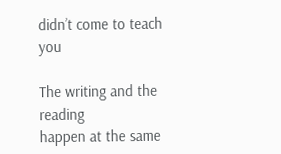didn’t come to teach you

The writing and the reading
happen at the same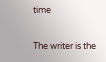time

The writer is the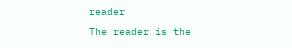reader
The reader is the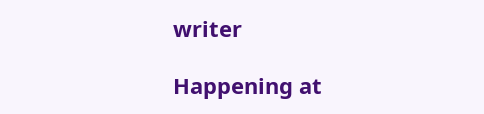writer

Happening at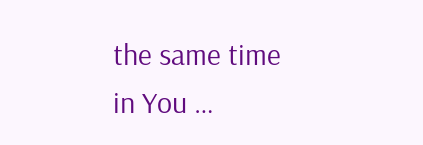the same time
in You …